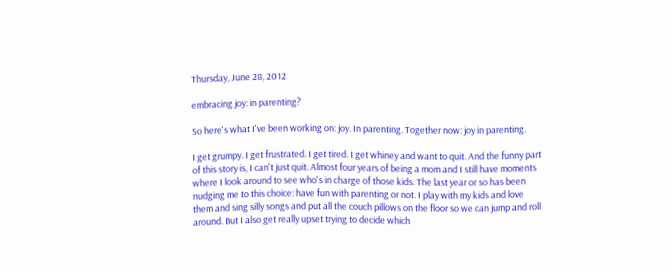Thursday, June 28, 2012

embracing joy: in parenting?

So here's what I've been working on: joy. In parenting. Together now: joy in parenting.

I get grumpy. I get frustrated. I get tired. I get whiney and want to quit. And the funny part of this story is, I can't just quit. Almost four years of being a mom and I still have moments where I look around to see who's in charge of those kids. The last year or so has been nudging me to this choice: have fun with parenting or not. I play with my kids and love them and sing silly songs and put all the couch pillows on the floor so we can jump and roll around. But I also get really upset trying to decide which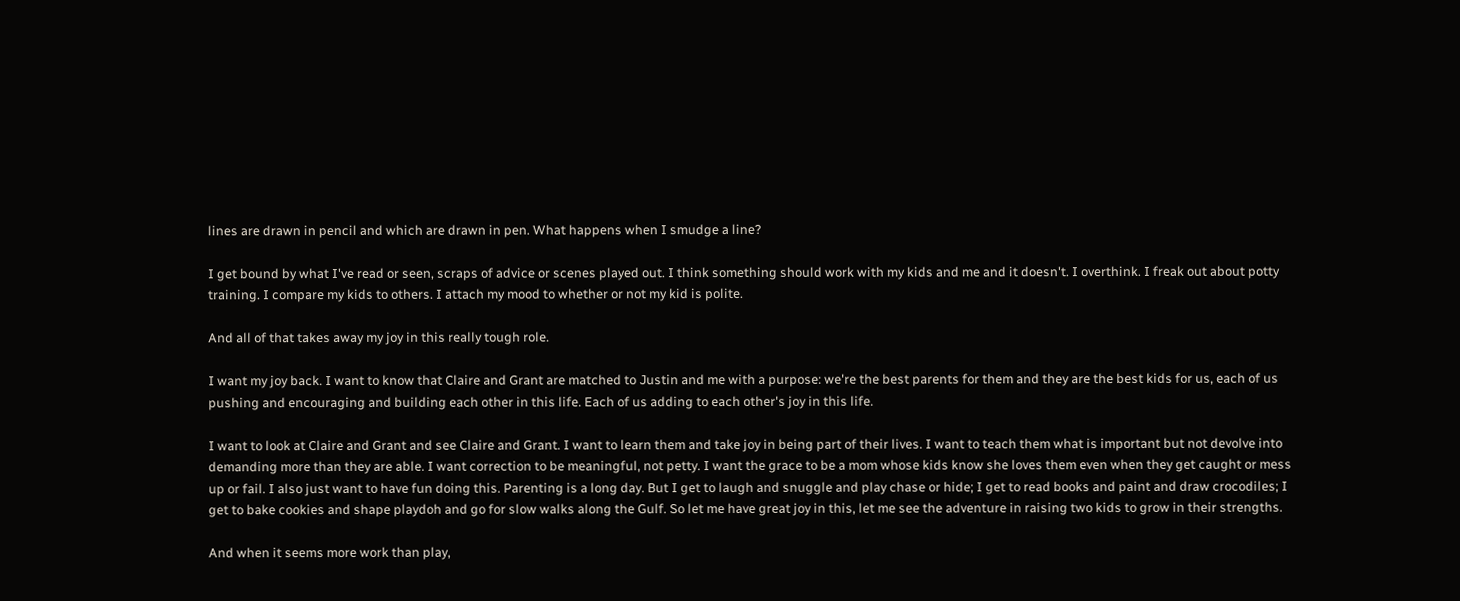lines are drawn in pencil and which are drawn in pen. What happens when I smudge a line?

I get bound by what I've read or seen, scraps of advice or scenes played out. I think something should work with my kids and me and it doesn't. I overthink. I freak out about potty training. I compare my kids to others. I attach my mood to whether or not my kid is polite.

And all of that takes away my joy in this really tough role.

I want my joy back. I want to know that Claire and Grant are matched to Justin and me with a purpose: we're the best parents for them and they are the best kids for us, each of us pushing and encouraging and building each other in this life. Each of us adding to each other's joy in this life.

I want to look at Claire and Grant and see Claire and Grant. I want to learn them and take joy in being part of their lives. I want to teach them what is important but not devolve into demanding more than they are able. I want correction to be meaningful, not petty. I want the grace to be a mom whose kids know she loves them even when they get caught or mess up or fail. I also just want to have fun doing this. Parenting is a long day. But I get to laugh and snuggle and play chase or hide; I get to read books and paint and draw crocodiles; I get to bake cookies and shape playdoh and go for slow walks along the Gulf. So let me have great joy in this, let me see the adventure in raising two kids to grow in their strengths.

And when it seems more work than play,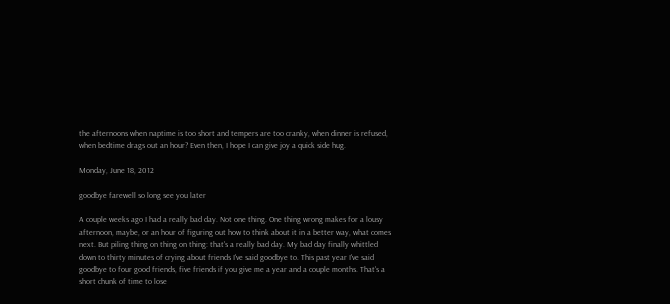the afternoons when naptime is too short and tempers are too cranky, when dinner is refused, when bedtime drags out an hour? Even then, I hope I can give joy a quick side hug.

Monday, June 18, 2012

goodbye farewell so long see you later

A couple weeks ago I had a really bad day. Not one thing. One thing wrong makes for a lousy afternoon, maybe, or an hour of figuring out how to think about it in a better way, what comes next. But piling thing on thing on thing: that's a really bad day. My bad day finally whittled down to thirty minutes of crying about friends I've said goodbye to. This past year I've said goodbye to four good friends, five friends if you give me a year and a couple months. That's a short chunk of time to lose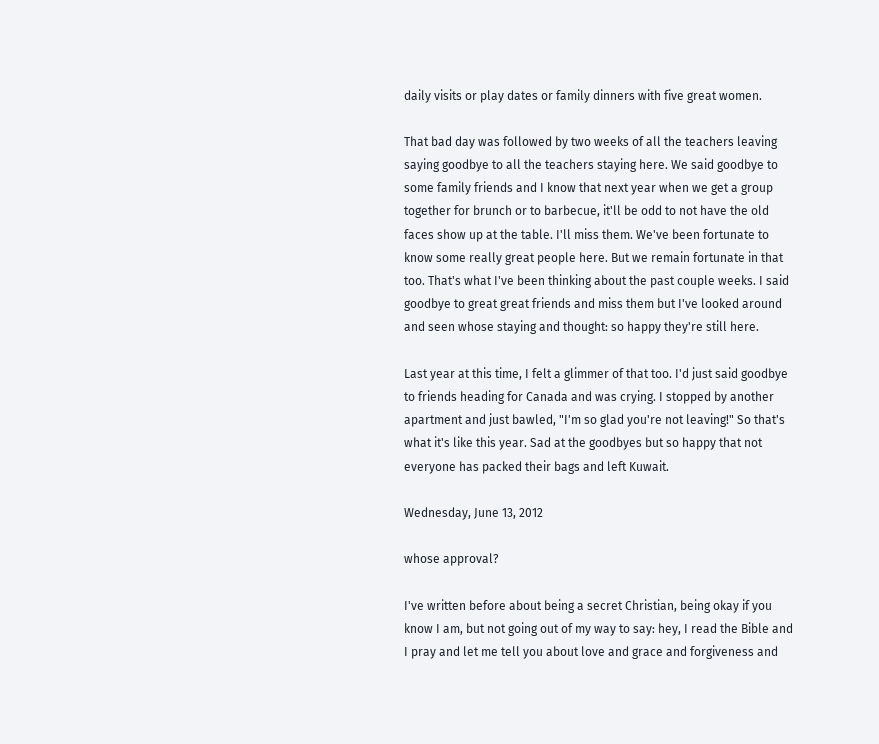daily visits or play dates or family dinners with five great women.

That bad day was followed by two weeks of all the teachers leaving saying goodbye to all the teachers staying here. We said goodbye to some family friends and I know that next year when we get a group together for brunch or to barbecue, it'll be odd to not have the old faces show up at the table. I'll miss them. We've been fortunate to know some really great people here. But we remain fortunate in that too. That's what I've been thinking about the past couple weeks. I said goodbye to great great friends and miss them but I've looked around and seen whose staying and thought: so happy they're still here.

Last year at this time, I felt a glimmer of that too. I'd just said goodbye to friends heading for Canada and was crying. I stopped by another apartment and just bawled, "I'm so glad you're not leaving!" So that's what it's like this year. Sad at the goodbyes but so happy that not everyone has packed their bags and left Kuwait.

Wednesday, June 13, 2012

whose approval?

I've written before about being a secret Christian, being okay if you know I am, but not going out of my way to say: hey, I read the Bible and I pray and let me tell you about love and grace and forgiveness and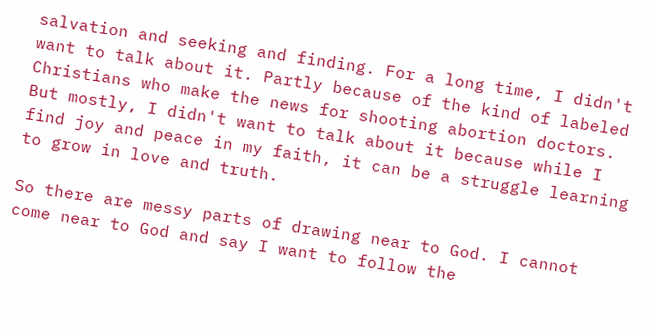salvation and seeking and finding. For a long time, I didn't want to talk about it. Partly because of the kind of labeled Christians who make the news for shooting abortion doctors. But mostly, I didn't want to talk about it because while I find joy and peace in my faith, it can be a struggle learning to grow in love and truth.

So there are messy parts of drawing near to God. I cannot come near to God and say I want to follow the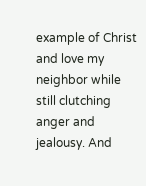example of Christ and love my neighbor while still clutching anger and jealousy. And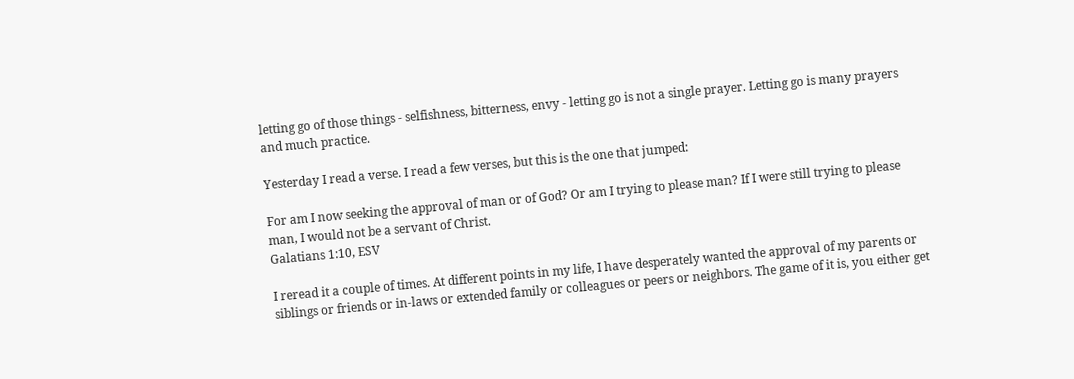letting go of those things - selfishness, bitterness, envy - letting go is not a single prayer. Letting go is many prayers and much practice.

Yesterday I read a verse. I read a few verses, but this is the one that jumped:

For am I now seeking the approval of man or of God? Or am I trying to please man? If I were still trying to please man, I would not be a servant of Christ.
Galatians 1:10, ESV

I reread it a couple of times. At different points in my life, I have desperately wanted the approval of my parents or siblings or friends or in-laws or extended family or colleagues or peers or neighbors. The game of it is, you either get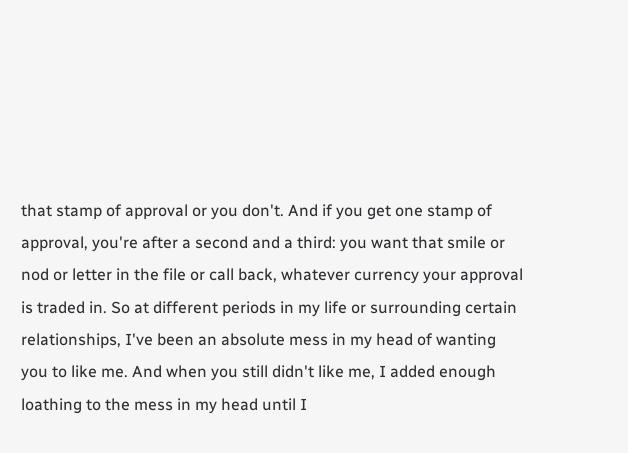that stamp of approval or you don't. And if you get one stamp of approval, you're after a second and a third: you want that smile or nod or letter in the file or call back, whatever currency your approval is traded in. So at different periods in my life or surrounding certain relationships, I've been an absolute mess in my head of wanting you to like me. And when you still didn't like me, I added enough loathing to the mess in my head until I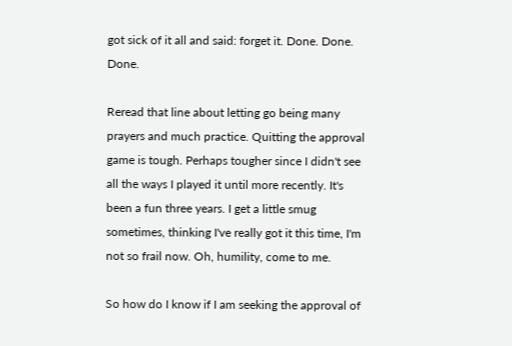got sick of it all and said: forget it. Done. Done. Done.

Reread that line about letting go being many prayers and much practice. Quitting the approval game is tough. Perhaps tougher since I didn't see all the ways I played it until more recently. It's been a fun three years. I get a little smug sometimes, thinking I've really got it this time, I'm not so frail now. Oh, humility, come to me.

So how do I know if I am seeking the approval of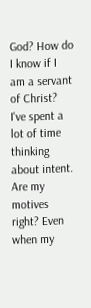God? How do I know if I am a servant of Christ? I've spent a lot of time thinking about intent. Are my motives right? Even when my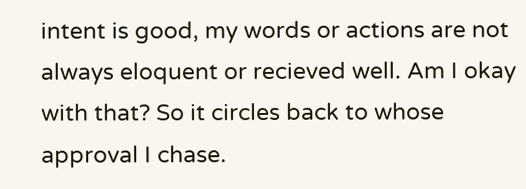intent is good, my words or actions are not always eloquent or recieved well. Am I okay with that? So it circles back to whose approval I chase.